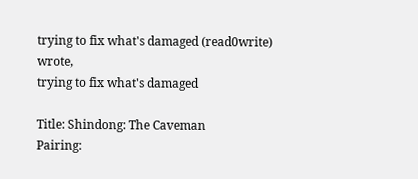trying to fix what's damaged (read0write) wrote,
trying to fix what's damaged

Title: Shindong: The Caveman
Pairing: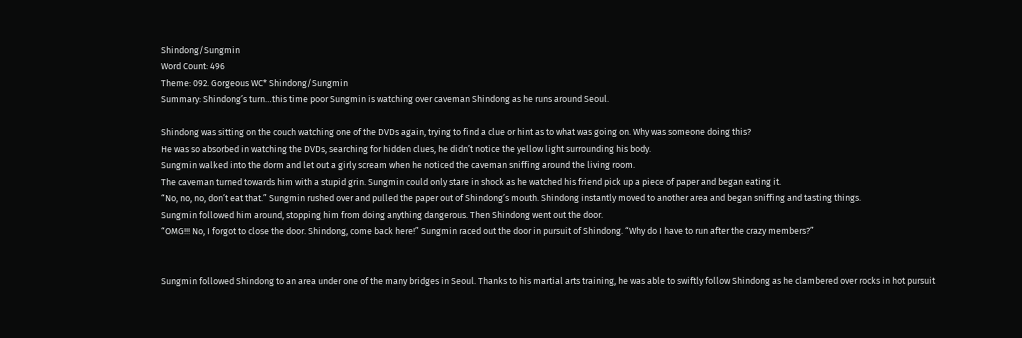Shindong/Sungmin
Word Count: 496
Theme: 092. Gorgeous WC* Shindong/Sungmin
Summary: Shindong’s turn…this time poor Sungmin is watching over caveman Shindong as he runs around Seoul.

Shindong was sitting on the couch watching one of the DVDs again, trying to find a clue or hint as to what was going on. Why was someone doing this?
He was so absorbed in watching the DVDs, searching for hidden clues, he didn’t notice the yellow light surrounding his body.
Sungmin walked into the dorm and let out a girly scream when he noticed the caveman sniffing around the living room.
The caveman turned towards him with a stupid grin. Sungmin could only stare in shock as he watched his friend pick up a piece of paper and began eating it.
“No, no, no, don’t eat that.” Sungmin rushed over and pulled the paper out of Shindong’s mouth. Shindong instantly moved to another area and began sniffing and tasting things.
Sungmin followed him around, stopping him from doing anything dangerous. Then Shindong went out the door.
“OMG!!! No, I forgot to close the door. Shindong, come back here!” Sungmin raced out the door in pursuit of Shindong. “Why do I have to run after the crazy members?”


Sungmin followed Shindong to an area under one of the many bridges in Seoul. Thanks to his martial arts training, he was able to swiftly follow Shindong as he clambered over rocks in hot pursuit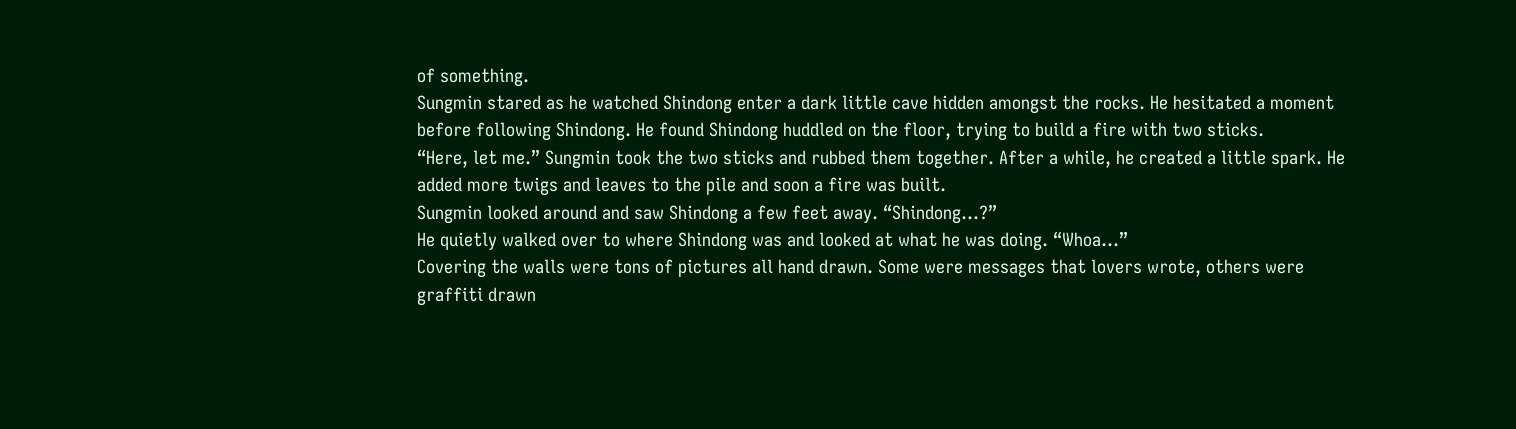of something.
Sungmin stared as he watched Shindong enter a dark little cave hidden amongst the rocks. He hesitated a moment before following Shindong. He found Shindong huddled on the floor, trying to build a fire with two sticks.
“Here, let me.” Sungmin took the two sticks and rubbed them together. After a while, he created a little spark. He added more twigs and leaves to the pile and soon a fire was built.
Sungmin looked around and saw Shindong a few feet away. “Shindong…?”
He quietly walked over to where Shindong was and looked at what he was doing. “Whoa…”
Covering the walls were tons of pictures all hand drawn. Some were messages that lovers wrote, others were graffiti drawn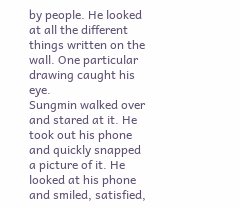by people. He looked at all the different things written on the wall. One particular drawing caught his eye.
Sungmin walked over and stared at it. He took out his phone and quickly snapped a picture of it. He looked at his phone and smiled, satisfied,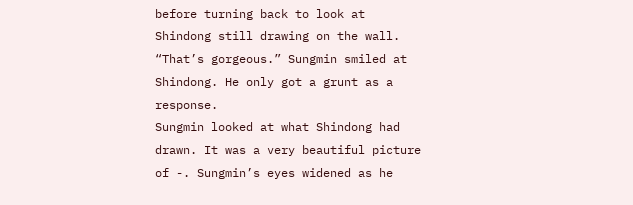before turning back to look at Shindong still drawing on the wall.
“That’s gorgeous.” Sungmin smiled at Shindong. He only got a grunt as a response.
Sungmin looked at what Shindong had drawn. It was a very beautiful picture of -. Sungmin’s eyes widened as he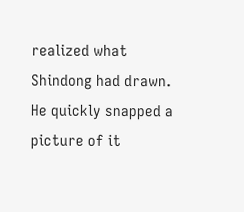realized what Shindong had drawn. He quickly snapped a picture of it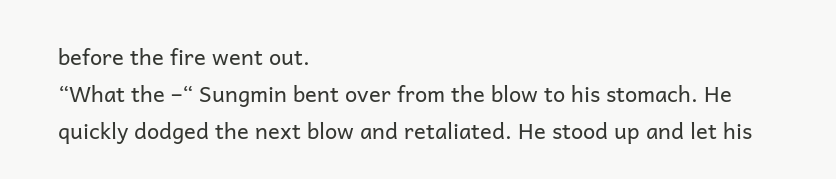before the fire went out.
“What the –“ Sungmin bent over from the blow to his stomach. He quickly dodged the next blow and retaliated. He stood up and let his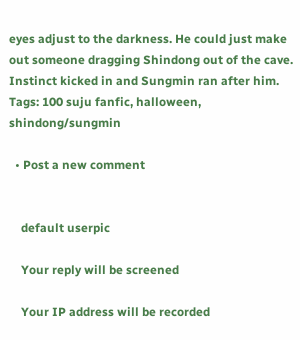eyes adjust to the darkness. He could just make out someone dragging Shindong out of the cave. Instinct kicked in and Sungmin ran after him.
Tags: 100 suju fanfic, halloween, shindong/sungmin

  • Post a new comment


    default userpic

    Your reply will be screened

    Your IP address will be recorded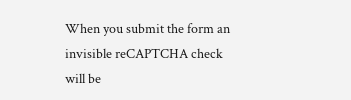When you submit the form an invisible reCAPTCHA check will be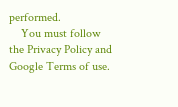performed.
    You must follow the Privacy Policy and Google Terms of use.